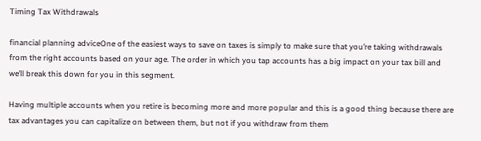Timing Tax Withdrawals

financial planning adviceOne of the easiest ways to save on taxes is simply to make sure that you’re taking withdrawals from the right accounts based on your age. The order in which you tap accounts has a big impact on your tax bill and we’ll break this down for you in this segment.

Having multiple accounts when you retire is becoming more and more popular and this is a good thing because there are tax advantages you can capitalize on between them, but not if you withdraw from them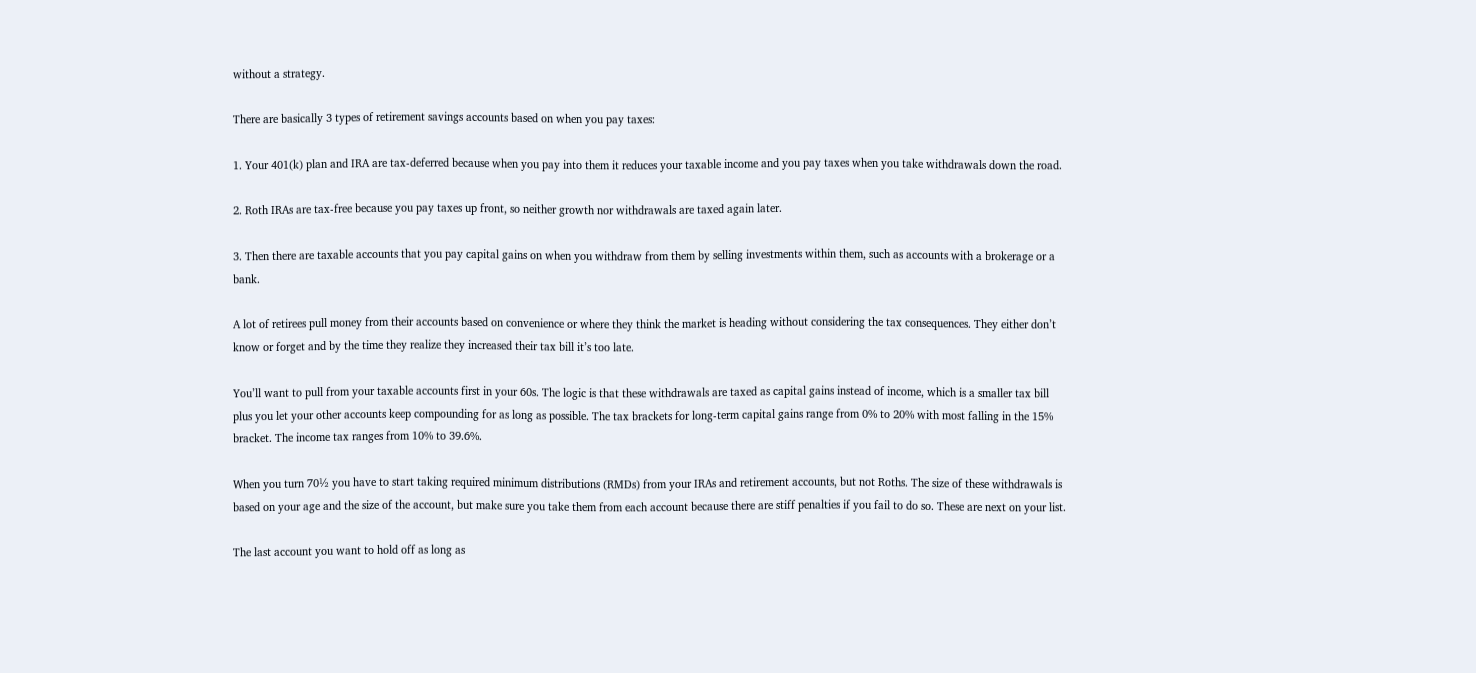without a strategy.

There are basically 3 types of retirement savings accounts based on when you pay taxes:

1. Your 401(k) plan and IRA are tax-deferred because when you pay into them it reduces your taxable income and you pay taxes when you take withdrawals down the road.

2. Roth IRAs are tax-free because you pay taxes up front, so neither growth nor withdrawals are taxed again later.

3. Then there are taxable accounts that you pay capital gains on when you withdraw from them by selling investments within them, such as accounts with a brokerage or a bank.

A lot of retirees pull money from their accounts based on convenience or where they think the market is heading without considering the tax consequences. They either don’t know or forget and by the time they realize they increased their tax bill it’s too late.

You’ll want to pull from your taxable accounts first in your 60s. The logic is that these withdrawals are taxed as capital gains instead of income, which is a smaller tax bill plus you let your other accounts keep compounding for as long as possible. The tax brackets for long-term capital gains range from 0% to 20% with most falling in the 15% bracket. The income tax ranges from 10% to 39.6%.

When you turn 70½ you have to start taking required minimum distributions (RMDs) from your IRAs and retirement accounts, but not Roths. The size of these withdrawals is based on your age and the size of the account, but make sure you take them from each account because there are stiff penalties if you fail to do so. These are next on your list.

The last account you want to hold off as long as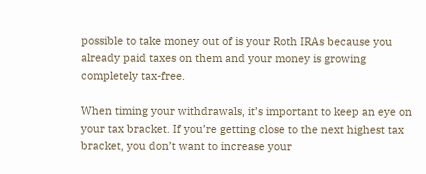possible to take money out of is your Roth IRAs because you already paid taxes on them and your money is growing completely tax-free.

When timing your withdrawals, it’s important to keep an eye on your tax bracket. If you’re getting close to the next highest tax bracket, you don’t want to increase your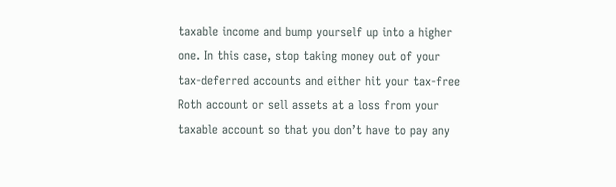taxable income and bump yourself up into a higher one. In this case, stop taking money out of your tax-deferred accounts and either hit your tax-free Roth account or sell assets at a loss from your taxable account so that you don’t have to pay any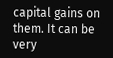capital gains on them. It can be very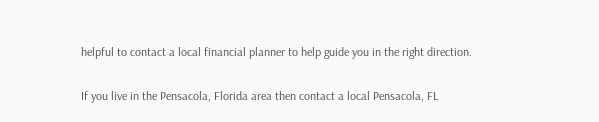helpful to contact a local financial planner to help guide you in the right direction.

If you live in the Pensacola, Florida area then contact a local Pensacola, FL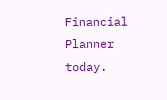Financial Planner today.